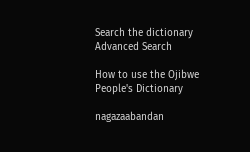Search the dictionary Advanced Search

How to use the Ojibwe People's Dictionary

nagazaabandan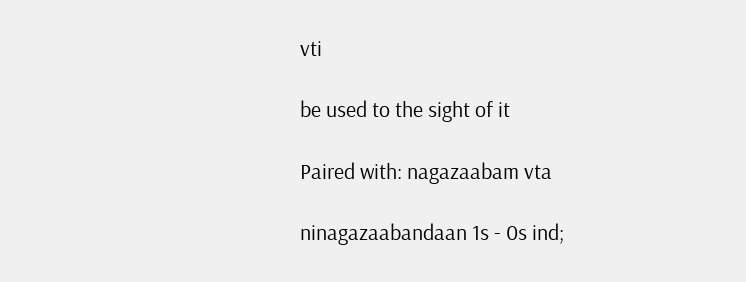vti

be used to the sight of it

Paired with: nagazaabam vta

ninagazaabandaan 1s - 0s ind;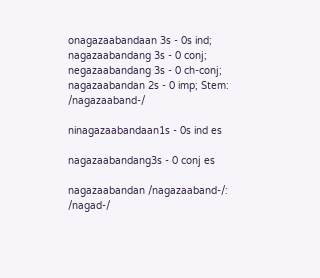onagazaabandaan 3s - 0s ind; nagazaabandang 3s - 0 conj; negazaabandang 3s - 0 ch-conj; nagazaabandan 2s - 0 imp; Stem: /nagazaaband-/

ninagazaabandaan1s - 0s ind es

nagazaabandang3s - 0 conj es

nagazaabandan /nagazaaband-/: /nagad-/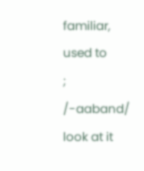familiar, used to
; /-aaband/
look at it